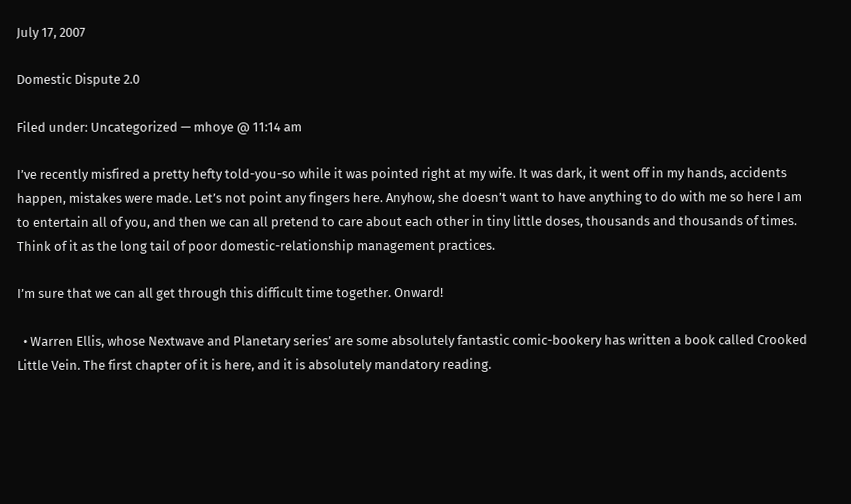July 17, 2007

Domestic Dispute 2.0

Filed under: Uncategorized — mhoye @ 11:14 am

I’ve recently misfired a pretty hefty told-you-so while it was pointed right at my wife. It was dark, it went off in my hands, accidents happen, mistakes were made. Let’s not point any fingers here. Anyhow, she doesn’t want to have anything to do with me so here I am to entertain all of you, and then we can all pretend to care about each other in tiny little doses, thousands and thousands of times. Think of it as the long tail of poor domestic-relationship management practices.

I’m sure that we can all get through this difficult time together. Onward!

  • Warren Ellis, whose Nextwave and Planetary series’ are some absolutely fantastic comic-bookery has written a book called Crooked Little Vein. The first chapter of it is here, and it is absolutely mandatory reading.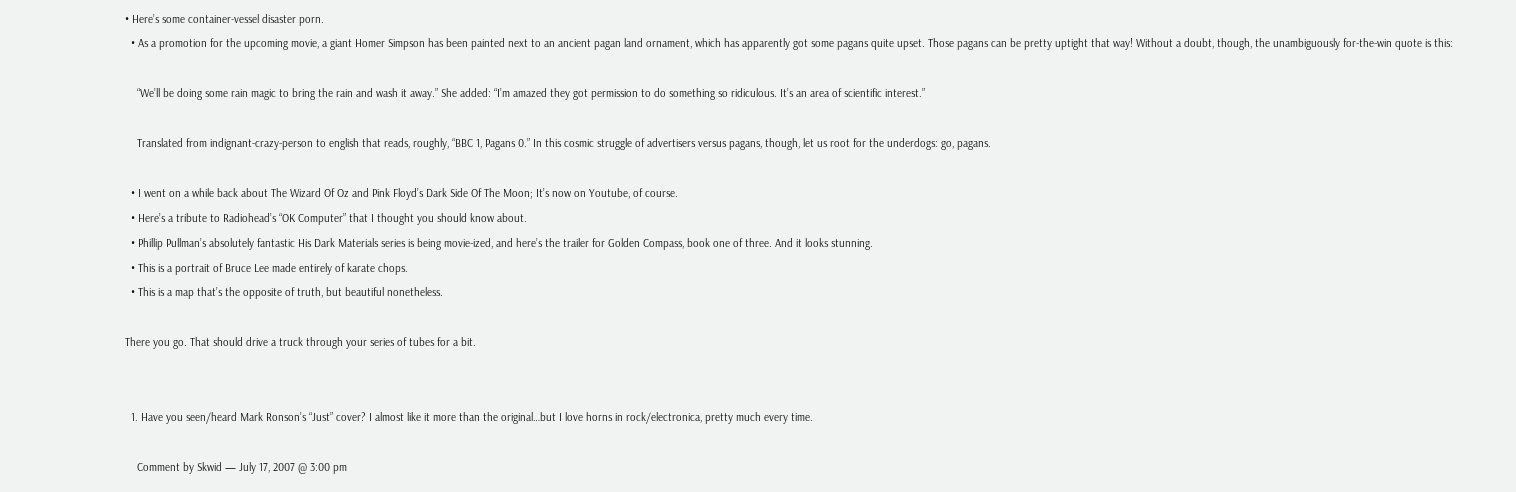• Here’s some container-vessel disaster porn.
  • As a promotion for the upcoming movie, a giant Homer Simpson has been painted next to an ancient pagan land ornament, which has apparently got some pagans quite upset. Those pagans can be pretty uptight that way! Without a doubt, though, the unambiguously for-the-win quote is this:

    “We’ll be doing some rain magic to bring the rain and wash it away.” She added: “I’m amazed they got permission to do something so ridiculous. It’s an area of scientific interest.”

    Translated from indignant-crazy-person to english that reads, roughly, “BBC 1, Pagans 0.” In this cosmic struggle of advertisers versus pagans, though, let us root for the underdogs: go, pagans.

  • I went on a while back about The Wizard Of Oz and Pink Floyd’s Dark Side Of The Moon; It’s now on Youtube, of course.
  • Here’s a tribute to Radiohead’s “OK Computer” that I thought you should know about.
  • Phillip Pullman’s absolutely fantastic His Dark Materials series is being movie-ized, and here’s the trailer for Golden Compass, book one of three. And it looks stunning.
  • This is a portrait of Bruce Lee made entirely of karate chops.
  • This is a map that’s the opposite of truth, but beautiful nonetheless.

There you go. That should drive a truck through your series of tubes for a bit.


  1. Have you seen/heard Mark Ronson’s “Just” cover? I almost like it more than the original…but I love horns in rock/electronica, pretty much every time.

    Comment by Skwid — July 17, 2007 @ 3:00 pm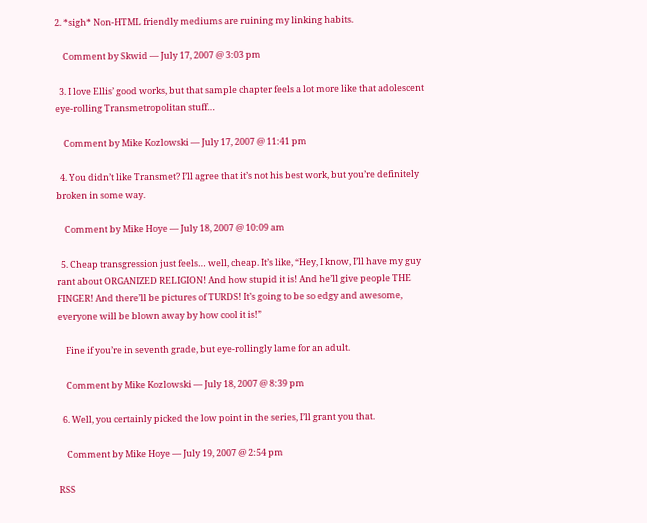2. *sigh* Non-HTML friendly mediums are ruining my linking habits.

    Comment by Skwid — July 17, 2007 @ 3:03 pm

  3. I love Ellis’ good works, but that sample chapter feels a lot more like that adolescent eye-rolling Transmetropolitan stuff…

    Comment by Mike Kozlowski — July 17, 2007 @ 11:41 pm

  4. You didn’t like Transmet? I’ll agree that it’s not his best work, but you’re definitely broken in some way.

    Comment by Mike Hoye — July 18, 2007 @ 10:09 am

  5. Cheap transgression just feels… well, cheap. It’s like, “Hey, I know, I’ll have my guy rant about ORGANIZED RELIGION! And how stupid it is! And he’ll give people THE FINGER! And there’ll be pictures of TURDS! It’s going to be so edgy and awesome, everyone will be blown away by how cool it is!”

    Fine if you’re in seventh grade, but eye-rollingly lame for an adult.

    Comment by Mike Kozlowski — July 18, 2007 @ 8:39 pm

  6. Well, you certainly picked the low point in the series, I’ll grant you that.

    Comment by Mike Hoye — July 19, 2007 @ 2:54 pm

RSS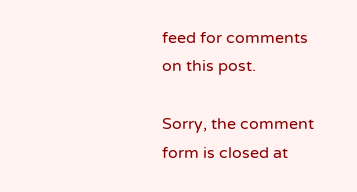feed for comments on this post.

Sorry, the comment form is closed at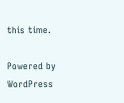this time.

Powered by WordPress